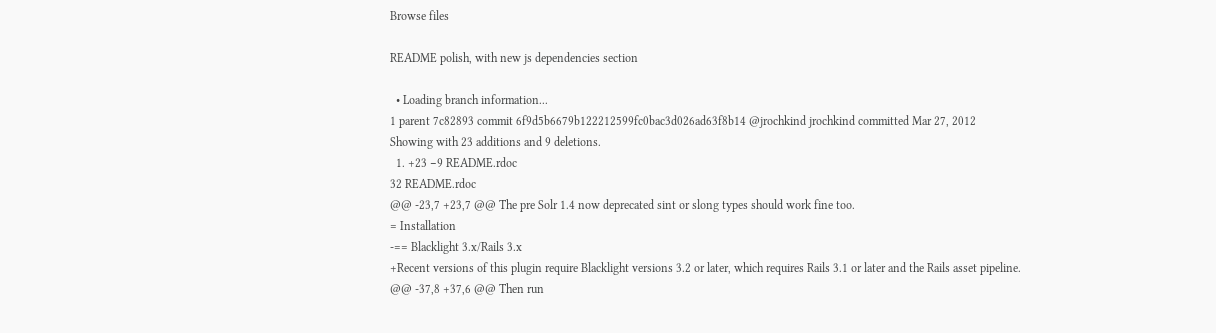Browse files

README polish, with new js dependencies section

  • Loading branch information...
1 parent 7c82893 commit 6f9d5b6679b122212599fc0bac3d026ad63f8b14 @jrochkind jrochkind committed Mar 27, 2012
Showing with 23 additions and 9 deletions.
  1. +23 −9 README.rdoc
32 README.rdoc
@@ -23,7 +23,7 @@ The pre Solr 1.4 now deprecated sint or slong types should work fine too.
= Installation
-== Blacklight 3.x/Rails 3.x
+Recent versions of this plugin require Blacklight versions 3.2 or later, which requires Rails 3.1 or later and the Rails asset pipeline.
@@ -37,8 +37,6 @@ Then run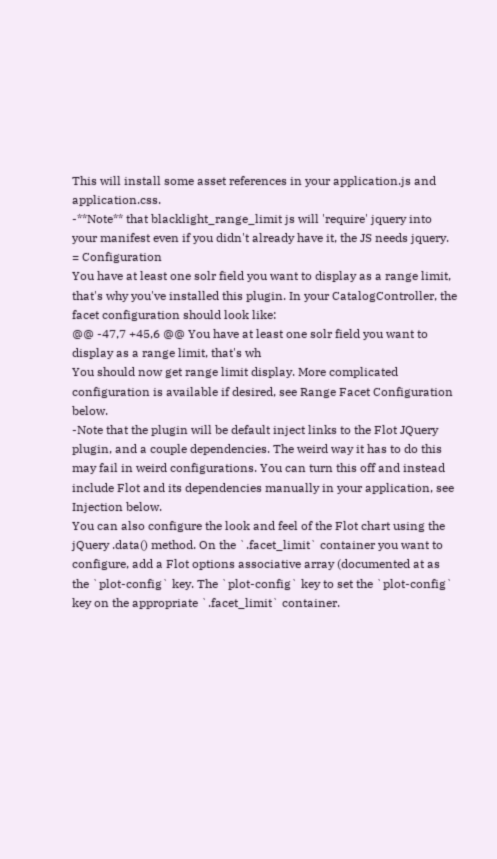This will install some asset references in your application.js and application.css.
-**Note** that blacklight_range_limit js will 'require' jquery into your manifest even if you didn't already have it, the JS needs jquery.
= Configuration
You have at least one solr field you want to display as a range limit, that's why you've installed this plugin. In your CatalogController, the facet configuration should look like:
@@ -47,7 +45,6 @@ You have at least one solr field you want to display as a range limit, that's wh
You should now get range limit display. More complicated configuration is available if desired, see Range Facet Configuration below.
-Note that the plugin will be default inject links to the Flot JQuery plugin, and a couple dependencies. The weird way it has to do this may fail in weird configurations. You can turn this off and instead include Flot and its dependencies manually in your application, see Injection below.
You can also configure the look and feel of the Flot chart using the jQuery .data() method. On the `.facet_limit` container you want to configure, add a Flot options associative array (documented at as the `plot-config` key. The `plot-config` key to set the `plot-config` key on the appropriate `.facet_limit` container.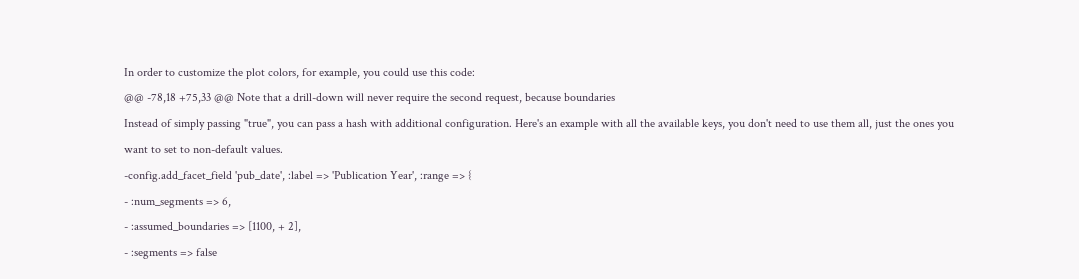In order to customize the plot colors, for example, you could use this code:
@@ -78,18 +75,33 @@ Note that a drill-down will never require the second request, because boundaries
Instead of simply passing "true", you can pass a hash with additional configuration. Here's an example with all the available keys, you don't need to use them all, just the ones you want to set to non-default values.
-config.add_facet_field 'pub_date', :label => 'Publication Year', :range => {
- :num_segments => 6,
- :assumed_boundaries => [1100, + 2],
- :segments => false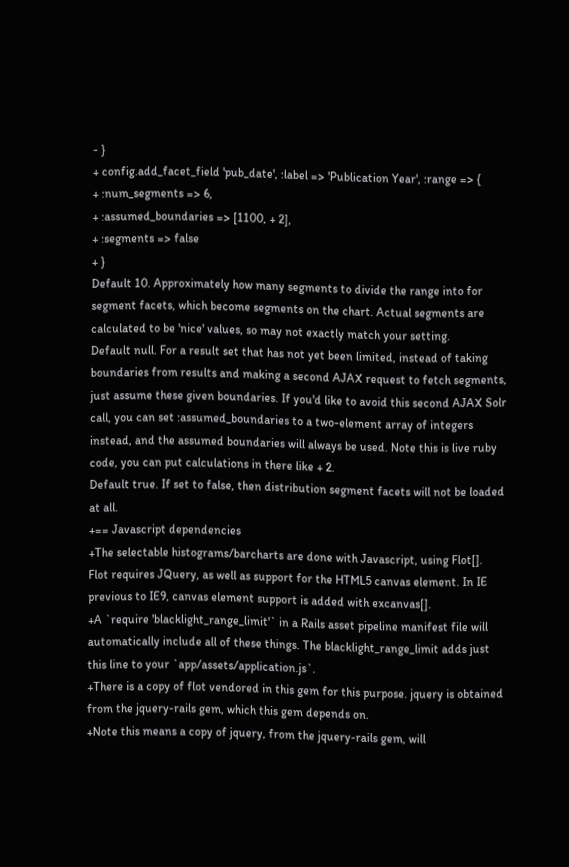- }
+ config.add_facet_field 'pub_date', :label => 'Publication Year', :range => {
+ :num_segments => 6,
+ :assumed_boundaries => [1100, + 2],
+ :segments => false
+ }
Default 10. Approximately how many segments to divide the range into for segment facets, which become segments on the chart. Actual segments are calculated to be 'nice' values, so may not exactly match your setting.
Default null. For a result set that has not yet been limited, instead of taking boundaries from results and making a second AJAX request to fetch segments, just assume these given boundaries. If you'd like to avoid this second AJAX Solr call, you can set :assumed_boundaries to a two-element array of integers instead, and the assumed boundaries will always be used. Note this is live ruby code, you can put calculations in there like + 2.
Default true. If set to false, then distribution segment facets will not be loaded at all.
+== Javascript dependencies
+The selectable histograms/barcharts are done with Javascript, using Flot[]. Flot requires JQuery, as well as support for the HTML5 canvas element. In IE previous to IE9, canvas element support is added with excanvas[].
+A `require 'blacklight_range_limit'` in a Rails asset pipeline manifest file will automatically include all of these things. The blacklight_range_limit adds just this line to your `app/assets/application.js`.
+There is a copy of flot vendored in this gem for this purpose. jquery is obtained from the jquery-rails gem, which this gem depends on.
+Note this means a copy of jquery, from the jquery-rails gem, will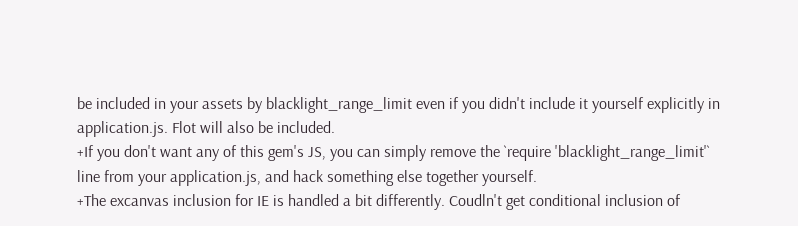be included in your assets by blacklight_range_limit even if you didn't include it yourself explicitly in application.js. Flot will also be included.
+If you don't want any of this gem's JS, you can simply remove the `require 'blacklight_range_limit'` line from your application.js, and hack something else together yourself.
+The excanvas inclusion for IE is handled a bit differently. Coudln't get conditional inclusion of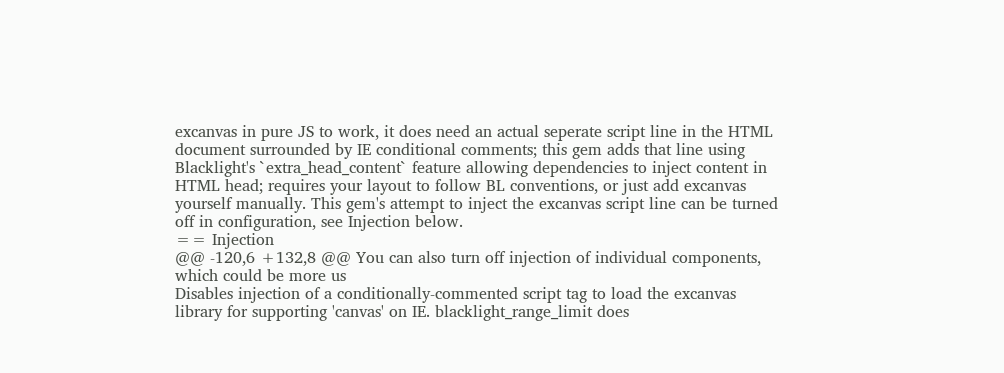excanvas in pure JS to work, it does need an actual seperate script line in the HTML document surrounded by IE conditional comments; this gem adds that line using Blacklight's `extra_head_content` feature allowing dependencies to inject content in HTML head; requires your layout to follow BL conventions, or just add excanvas yourself manually. This gem's attempt to inject the excanvas script line can be turned off in configuration, see Injection below.
== Injection
@@ -120,6 +132,8 @@ You can also turn off injection of individual components, which could be more us
Disables injection of a conditionally-commented script tag to load the excanvas library for supporting 'canvas' on IE. blacklight_range_limit does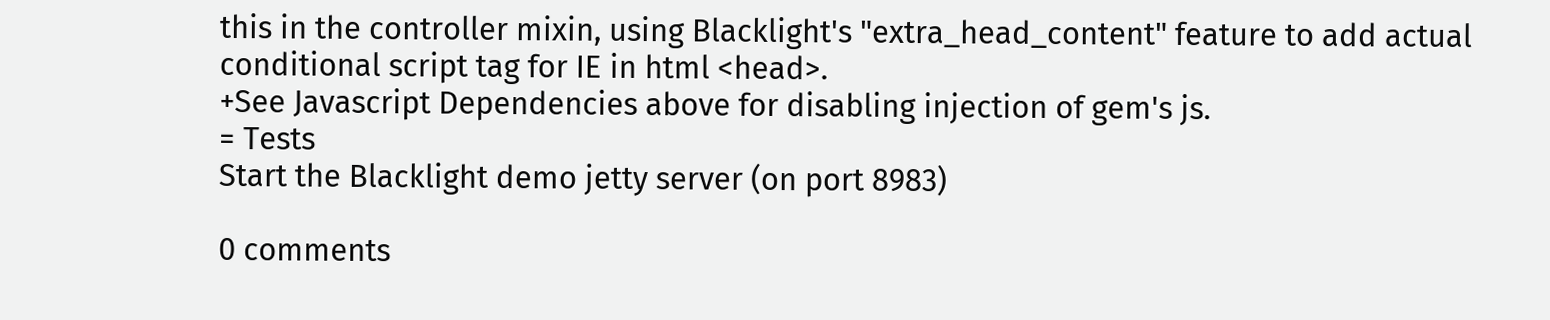this in the controller mixin, using Blacklight's "extra_head_content" feature to add actual conditional script tag for IE in html <head>.
+See Javascript Dependencies above for disabling injection of gem's js.
= Tests
Start the Blacklight demo jetty server (on port 8983)

0 comments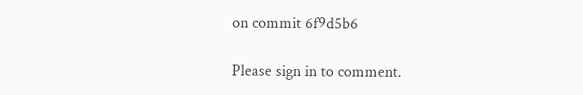on commit 6f9d5b6

Please sign in to comment.